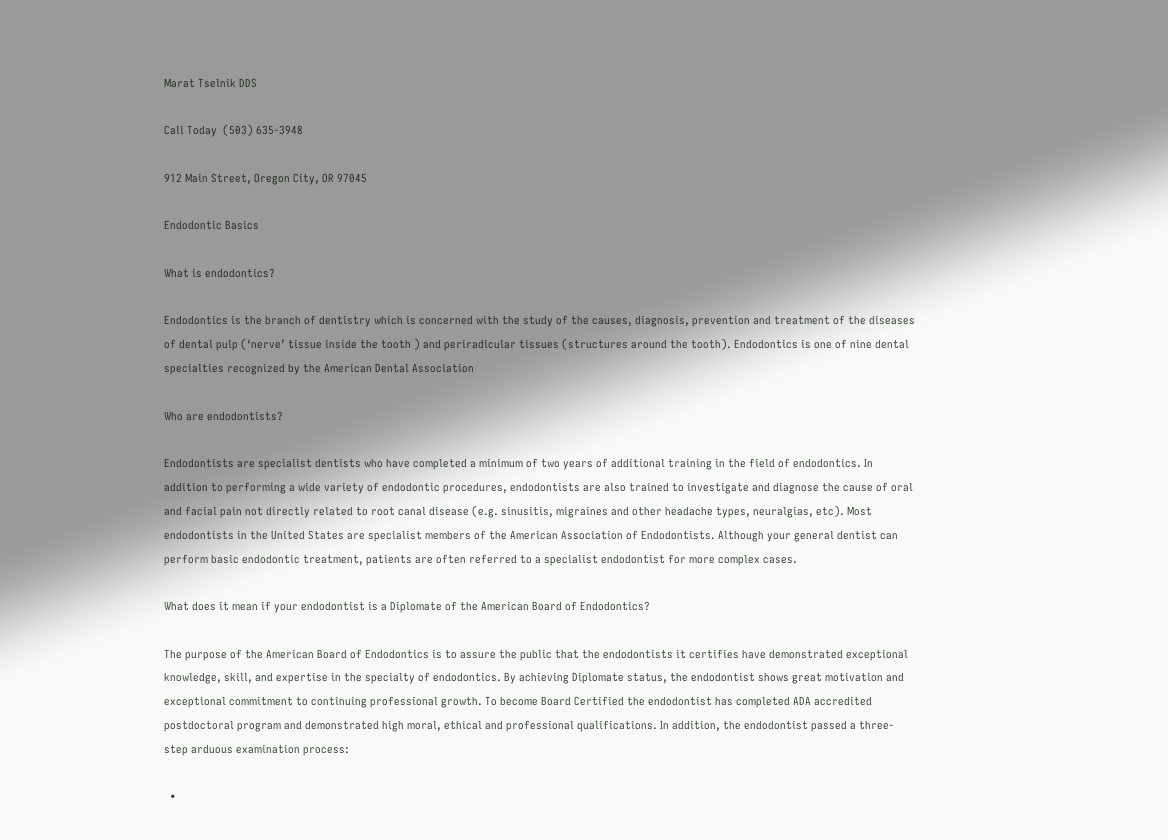Marat Tselnik DDS

Call Today  (503) 635-3948

912 Main Street, Oregon City, OR 97045

Endodontic Basics

What is endodontics?

Endodontics is the branch of dentistry which is concerned with the study of the causes, diagnosis, prevention and treatment of the diseases of dental pulp (‘nerve’ tissue inside the tooth ) and periradicular tissues (structures around the tooth). Endodontics is one of nine dental specialties recognized by the American Dental Association

Who are endodontists?

Endodontists are specialist dentists who have completed a minimum of two years of additional training in the field of endodontics. In addition to performing a wide variety of endodontic procedures, endodontists are also trained to investigate and diagnose the cause of oral and facial pain not directly related to root canal disease (e.g. sinusitis, migraines and other headache types, neuralgias, etc). Most endodontists in the United States are specialist members of the American Association of Endodontists. Although your general dentist can perform basic endodontic treatment, patients are often referred to a specialist endodontist for more complex cases.

What does it mean if your endodontist is a Diplomate of the American Board of Endodontics?

The purpose of the American Board of Endodontics is to assure the public that the endodontists it certifies have demonstrated exceptional knowledge, skill, and expertise in the specialty of endodontics. By achieving Diplomate status, the endodontist shows great motivation and exceptional commitment to continuing professional growth. To become Board Certified the endodontist has completed ADA accredited postdoctoral program and demonstrated high moral, ethical and professional qualifications. In addition, the endodontist passed a three-step arduous examination process:

  •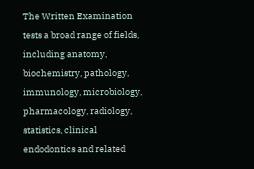The Written Examination tests a broad range of fields, including anatomy, biochemistry, pathology, immunology, microbiology, pharmacology, radiology, statistics, clinical endodontics and related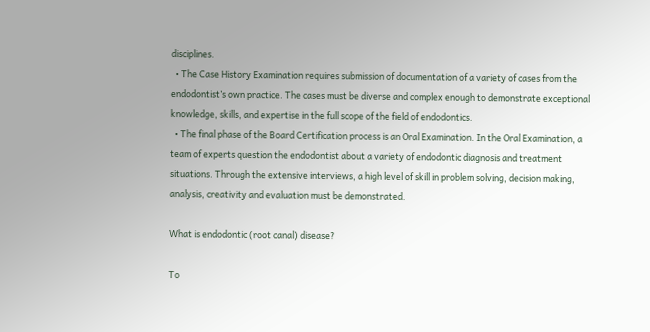disciplines.
  • The Case History Examination requires submission of documentation of a variety of cases from the endodontist’s own practice. The cases must be diverse and complex enough to demonstrate exceptional knowledge, skills, and expertise in the full scope of the field of endodontics.
  • The final phase of the Board Certification process is an Oral Examination. In the Oral Examination, a team of experts question the endodontist about a variety of endodontic diagnosis and treatment situations. Through the extensive interviews, a high level of skill in problem solving, decision making, analysis, creativity and evaluation must be demonstrated.

What is endodontic (root canal) disease?

To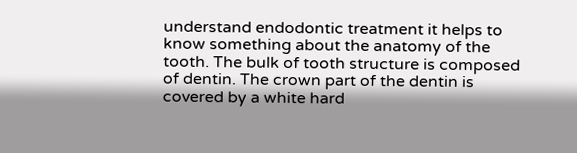understand endodontic treatment it helps to know something about the anatomy of the tooth. The bulk of tooth structure is composed of dentin. The crown part of the dentin is covered by a white hard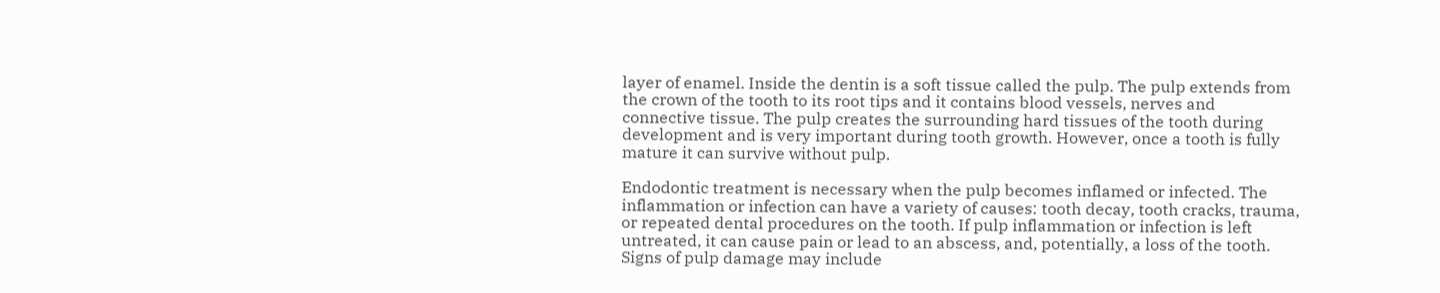layer of enamel. Inside the dentin is a soft tissue called the pulp. The pulp extends from the crown of the tooth to its root tips and it contains blood vessels, nerves and connective tissue. The pulp creates the surrounding hard tissues of the tooth during development and is very important during tooth growth. However, once a tooth is fully mature it can survive without pulp.

Endodontic treatment is necessary when the pulp becomes inflamed or infected. The inflammation or infection can have a variety of causes: tooth decay, tooth cracks, trauma, or repeated dental procedures on the tooth. If pulp inflammation or infection is left untreated, it can cause pain or lead to an abscess, and, potentially, a loss of the tooth. Signs of pulp damage may include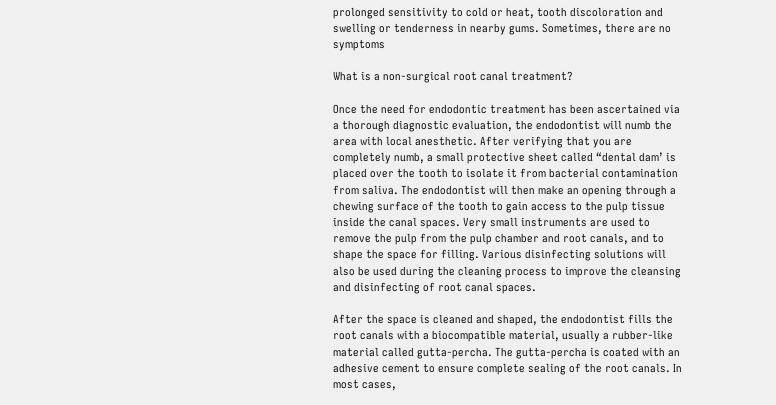prolonged sensitivity to cold or heat, tooth discoloration and swelling or tenderness in nearby gums. Sometimes, there are no symptoms

What is a non-surgical root canal treatment?

Once the need for endodontic treatment has been ascertained via a thorough diagnostic evaluation, the endodontist will numb the area with local anesthetic. After verifying that you are completely numb, a small protective sheet called “dental dam’ is placed over the tooth to isolate it from bacterial contamination from saliva. The endodontist will then make an opening through a chewing surface of the tooth to gain access to the pulp tissue inside the canal spaces. Very small instruments are used to remove the pulp from the pulp chamber and root canals, and to shape the space for filling. Various disinfecting solutions will also be used during the cleaning process to improve the cleansing and disinfecting of root canal spaces.

After the space is cleaned and shaped, the endodontist fills the root canals with a biocompatible material, usually a rubber-like material called gutta-percha. The gutta-percha is coated with an adhesive cement to ensure complete sealing of the root canals. In most cases,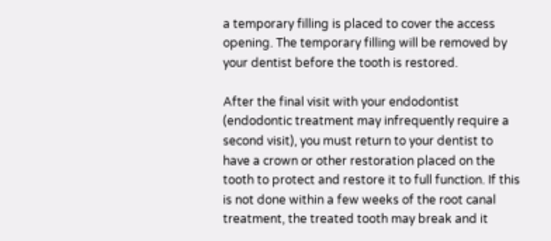a temporary filling is placed to cover the access opening. The temporary filling will be removed by your dentist before the tooth is restored.

After the final visit with your endodontist (endodontic treatment may infrequently require a second visit), you must return to your dentist to have a crown or other restoration placed on the tooth to protect and restore it to full function. If this is not done within a few weeks of the root canal treatment, the treated tooth may break and it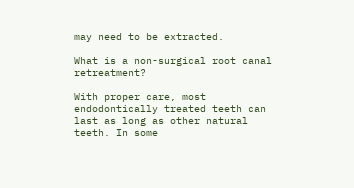may need to be extracted.

What is a non-surgical root canal retreatment?

With proper care, most endodontically treated teeth can last as long as other natural teeth. In some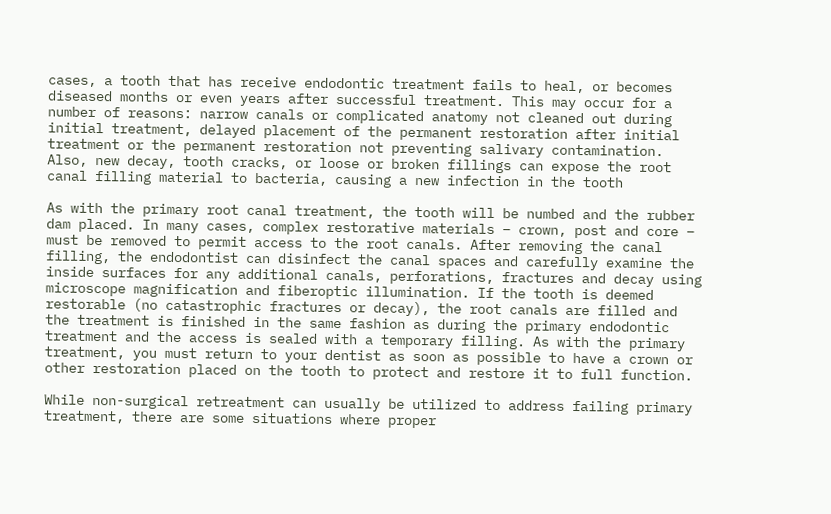cases, a tooth that has receive endodontic treatment fails to heal, or becomes diseased months or even years after successful treatment. This may occur for a number of reasons: narrow canals or complicated anatomy not cleaned out during initial treatment, delayed placement of the permanent restoration after initial treatment or the permanent restoration not preventing salivary contamination. Also, new decay, tooth cracks, or loose or broken fillings can expose the root canal filling material to bacteria, causing a new infection in the tooth

As with the primary root canal treatment, the tooth will be numbed and the rubber dam placed. In many cases, complex restorative materials – crown, post and core – must be removed to permit access to the root canals. After removing the canal filling, the endodontist can disinfect the canal spaces and carefully examine the inside surfaces for any additional canals, perforations, fractures and decay using microscope magnification and fiberoptic illumination. If the tooth is deemed restorable (no catastrophic fractures or decay), the root canals are filled and the treatment is finished in the same fashion as during the primary endodontic treatment and the access is sealed with a temporary filling. As with the primary treatment, you must return to your dentist as soon as possible to have a crown or other restoration placed on the tooth to protect and restore it to full function.

While non-surgical retreatment can usually be utilized to address failing primary treatment, there are some situations where proper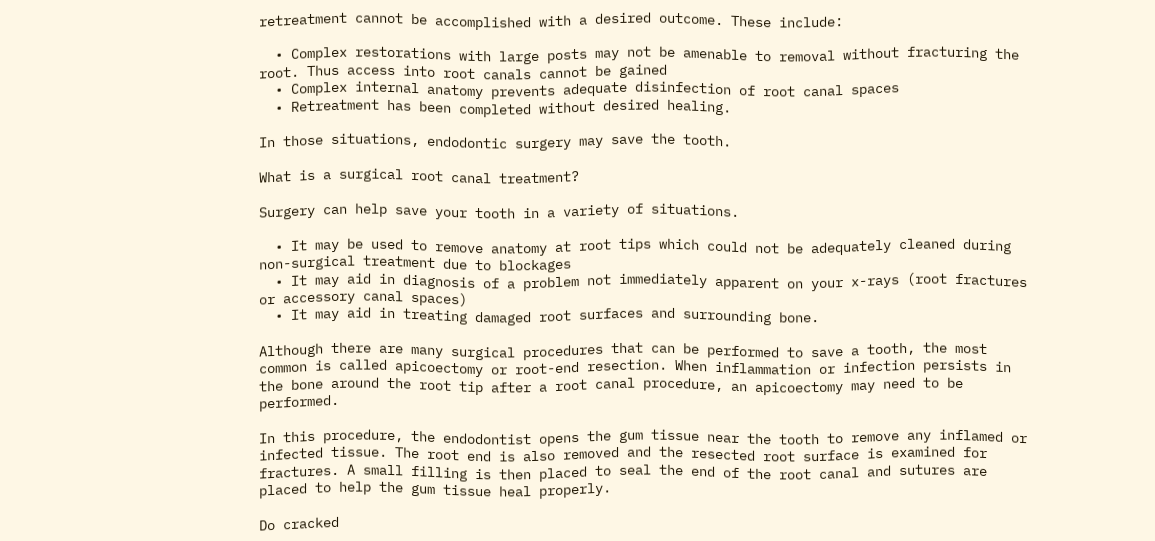retreatment cannot be accomplished with a desired outcome. These include:

  • Complex restorations with large posts may not be amenable to removal without fracturing the root. Thus access into root canals cannot be gained
  • Complex internal anatomy prevents adequate disinfection of root canal spaces
  • Retreatment has been completed without desired healing.

In those situations, endodontic surgery may save the tooth.

What is a surgical root canal treatment?

Surgery can help save your tooth in a variety of situations.

  • It may be used to remove anatomy at root tips which could not be adequately cleaned during non-surgical treatment due to blockages
  • It may aid in diagnosis of a problem not immediately apparent on your x-rays (root fractures or accessory canal spaces)
  • It may aid in treating damaged root surfaces and surrounding bone.

Although there are many surgical procedures that can be performed to save a tooth, the most common is called apicoectomy or root-end resection. When inflammation or infection persists in the bone around the root tip after a root canal procedure, an apicoectomy may need to be performed.

In this procedure, the endodontist opens the gum tissue near the tooth to remove any inflamed or infected tissue. The root end is also removed and the resected root surface is examined for fractures. A small filling is then placed to seal the end of the root canal and sutures are placed to help the gum tissue heal properly.

Do cracked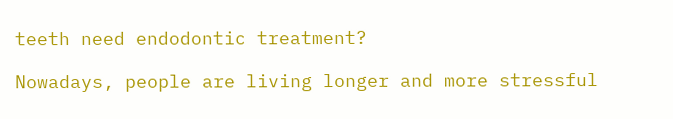teeth need endodontic treatment?

Nowadays, people are living longer and more stressful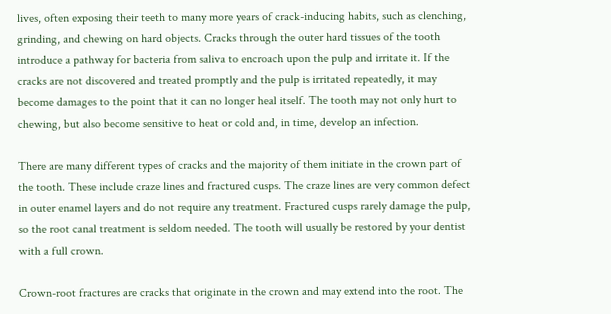lives, often exposing their teeth to many more years of crack-inducing habits, such as clenching, grinding, and chewing on hard objects. Cracks through the outer hard tissues of the tooth introduce a pathway for bacteria from saliva to encroach upon the pulp and irritate it. If the cracks are not discovered and treated promptly and the pulp is irritated repeatedly, it may become damages to the point that it can no longer heal itself. The tooth may not only hurt to chewing, but also become sensitive to heat or cold and, in time, develop an infection.

There are many different types of cracks and the majority of them initiate in the crown part of the tooth. These include craze lines and fractured cusps. The craze lines are very common defect in outer enamel layers and do not require any treatment. Fractured cusps rarely damage the pulp, so the root canal treatment is seldom needed. The tooth will usually be restored by your dentist with a full crown.

Crown-root fractures are cracks that originate in the crown and may extend into the root. The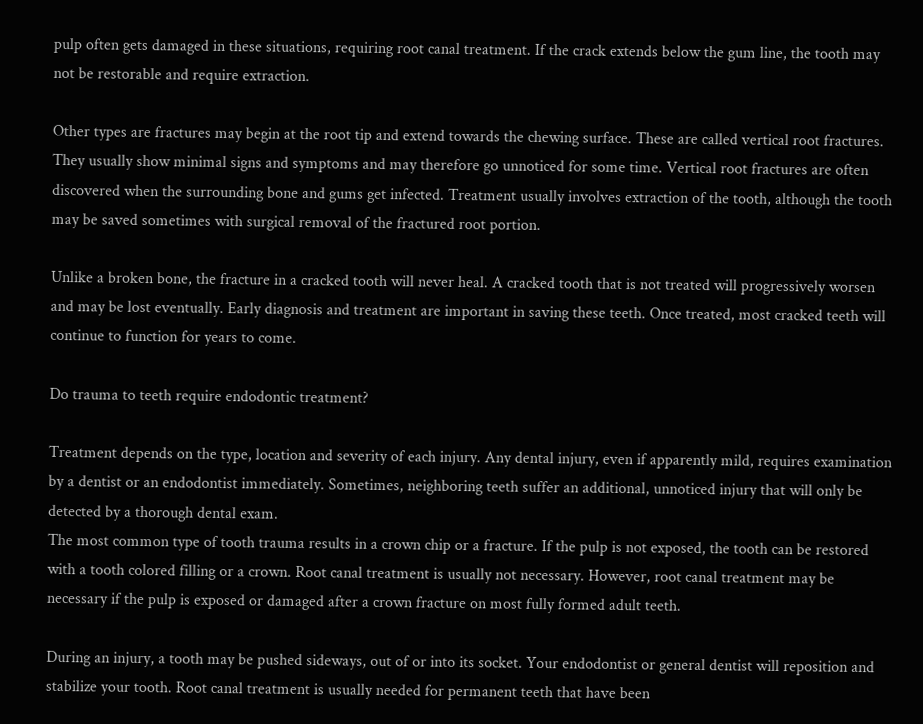pulp often gets damaged in these situations, requiring root canal treatment. If the crack extends below the gum line, the tooth may not be restorable and require extraction.

Other types are fractures may begin at the root tip and extend towards the chewing surface. These are called vertical root fractures. They usually show minimal signs and symptoms and may therefore go unnoticed for some time. Vertical root fractures are often discovered when the surrounding bone and gums get infected. Treatment usually involves extraction of the tooth, although the tooth may be saved sometimes with surgical removal of the fractured root portion.

Unlike a broken bone, the fracture in a cracked tooth will never heal. A cracked tooth that is not treated will progressively worsen and may be lost eventually. Early diagnosis and treatment are important in saving these teeth. Once treated, most cracked teeth will continue to function for years to come.

Do trauma to teeth require endodontic treatment?

Treatment depends on the type, location and severity of each injury. Any dental injury, even if apparently mild, requires examination by a dentist or an endodontist immediately. Sometimes, neighboring teeth suffer an additional, unnoticed injury that will only be detected by a thorough dental exam.
The most common type of tooth trauma results in a crown chip or a fracture. If the pulp is not exposed, the tooth can be restored with a tooth colored filling or a crown. Root canal treatment is usually not necessary. However, root canal treatment may be necessary if the pulp is exposed or damaged after a crown fracture on most fully formed adult teeth.

During an injury, a tooth may be pushed sideways, out of or into its socket. Your endodontist or general dentist will reposition and stabilize your tooth. Root canal treatment is usually needed for permanent teeth that have been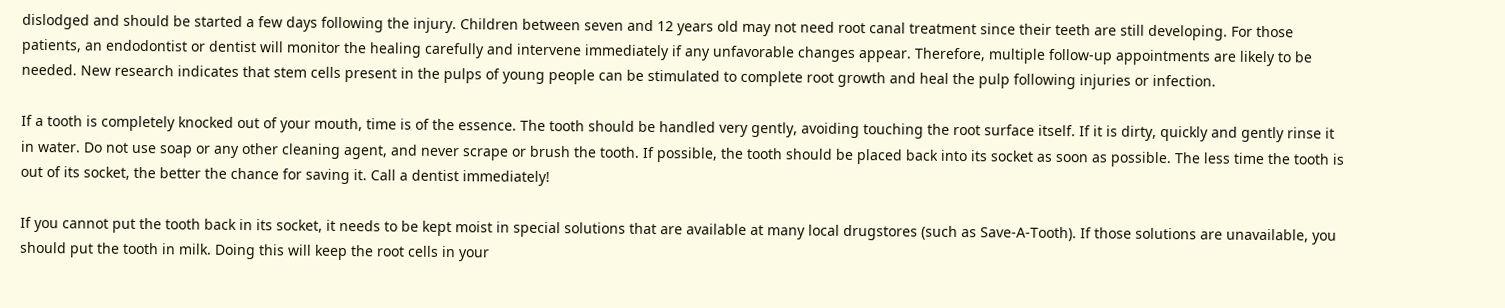dislodged and should be started a few days following the injury. Children between seven and 12 years old may not need root canal treatment since their teeth are still developing. For those patients, an endodontist or dentist will monitor the healing carefully and intervene immediately if any unfavorable changes appear. Therefore, multiple follow-up appointments are likely to be needed. New research indicates that stem cells present in the pulps of young people can be stimulated to complete root growth and heal the pulp following injuries or infection.

If a tooth is completely knocked out of your mouth, time is of the essence. The tooth should be handled very gently, avoiding touching the root surface itself. If it is dirty, quickly and gently rinse it in water. Do not use soap or any other cleaning agent, and never scrape or brush the tooth. If possible, the tooth should be placed back into its socket as soon as possible. The less time the tooth is out of its socket, the better the chance for saving it. Call a dentist immediately!

If you cannot put the tooth back in its socket, it needs to be kept moist in special solutions that are available at many local drugstores (such as Save-A-Tooth). If those solutions are unavailable, you should put the tooth in milk. Doing this will keep the root cells in your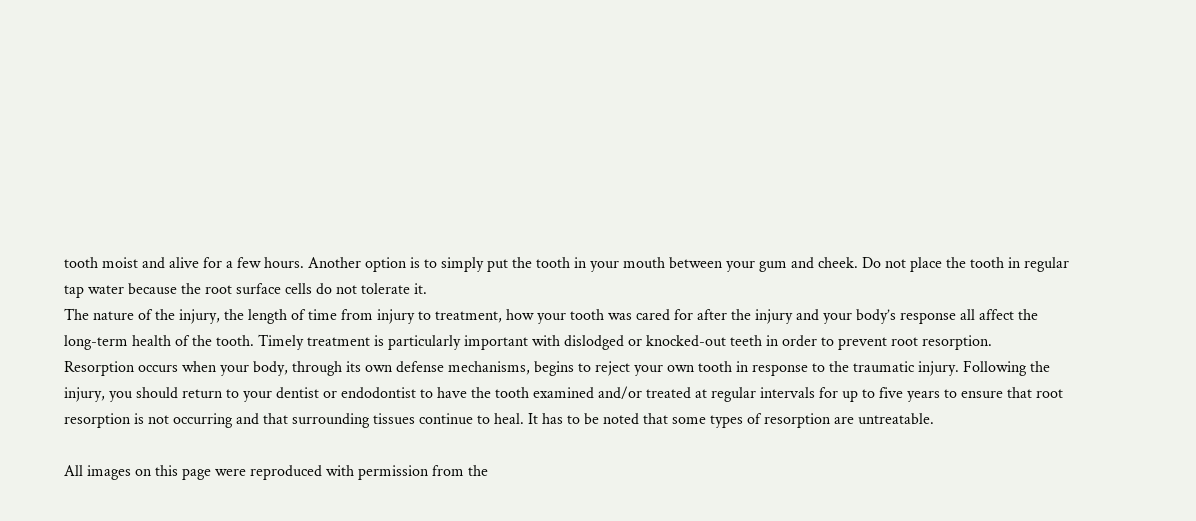tooth moist and alive for a few hours. Another option is to simply put the tooth in your mouth between your gum and cheek. Do not place the tooth in regular tap water because the root surface cells do not tolerate it.
The nature of the injury, the length of time from injury to treatment, how your tooth was cared for after the injury and your body’s response all affect the long-term health of the tooth. Timely treatment is particularly important with dislodged or knocked-out teeth in order to prevent root resorption.
Resorption occurs when your body, through its own defense mechanisms, begins to reject your own tooth in response to the traumatic injury. Following the injury, you should return to your dentist or endodontist to have the tooth examined and/or treated at regular intervals for up to five years to ensure that root resorption is not occurring and that surrounding tissues continue to heal. It has to be noted that some types of resorption are untreatable.

All images on this page were reproduced with permission from the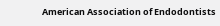American Association of Endodontists